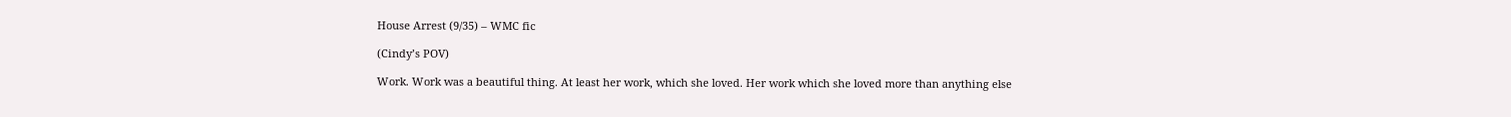House Arrest (9/35) – WMC fic

(Cindy’s POV)

Work. Work was a beautiful thing. At least her work, which she loved. Her work which she loved more than anything else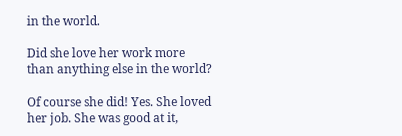in the world.

Did she love her work more than anything else in the world?

Of course she did! Yes. She loved her job. She was good at it,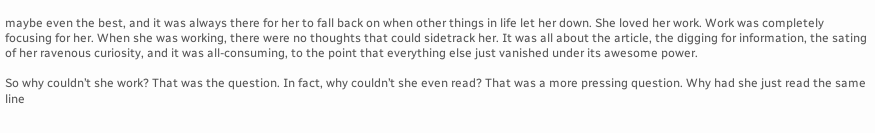maybe even the best, and it was always there for her to fall back on when other things in life let her down. She loved her work. Work was completely focusing for her. When she was working, there were no thoughts that could sidetrack her. It was all about the article, the digging for information, the sating of her ravenous curiosity, and it was all-consuming, to the point that everything else just vanished under its awesome power.

So why couldn’t she work? That was the question. In fact, why couldn’t she even read? That was a more pressing question. Why had she just read the same line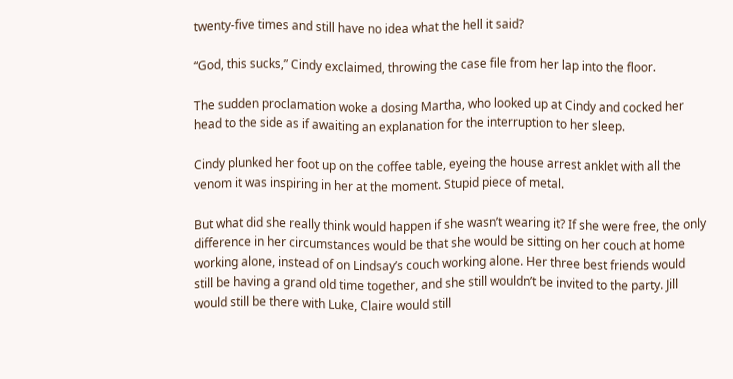twenty-five times and still have no idea what the hell it said?

“God, this sucks,” Cindy exclaimed, throwing the case file from her lap into the floor.

The sudden proclamation woke a dosing Martha, who looked up at Cindy and cocked her head to the side as if awaiting an explanation for the interruption to her sleep.

Cindy plunked her foot up on the coffee table, eyeing the house arrest anklet with all the venom it was inspiring in her at the moment. Stupid piece of metal.

But what did she really think would happen if she wasn’t wearing it? If she were free, the only difference in her circumstances would be that she would be sitting on her couch at home working alone, instead of on Lindsay’s couch working alone. Her three best friends would still be having a grand old time together, and she still wouldn’t be invited to the party. Jill would still be there with Luke, Claire would still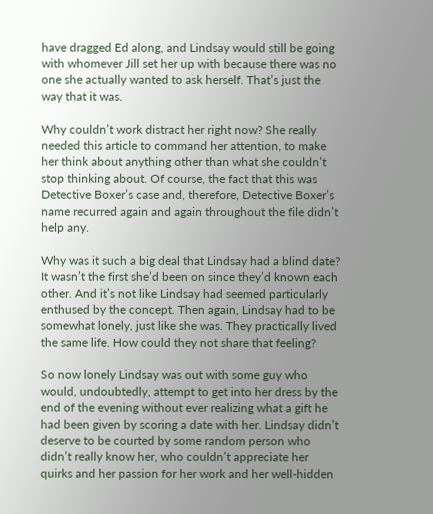have dragged Ed along, and Lindsay would still be going with whomever Jill set her up with because there was no one she actually wanted to ask herself. That’s just the way that it was.

Why couldn’t work distract her right now? She really needed this article to command her attention, to make her think about anything other than what she couldn’t stop thinking about. Of course, the fact that this was Detective Boxer’s case and, therefore, Detective Boxer’s name recurred again and again throughout the file didn’t help any.

Why was it such a big deal that Lindsay had a blind date? It wasn’t the first she’d been on since they’d known each other. And it’s not like Lindsay had seemed particularly enthused by the concept. Then again, Lindsay had to be somewhat lonely, just like she was. They practically lived the same life. How could they not share that feeling?

So now lonely Lindsay was out with some guy who would, undoubtedly, attempt to get into her dress by the end of the evening without ever realizing what a gift he had been given by scoring a date with her. Lindsay didn’t deserve to be courted by some random person who didn’t really know her, who couldn’t appreciate her quirks and her passion for her work and her well-hidden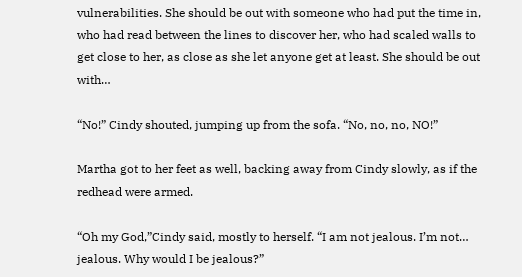vulnerabilities. She should be out with someone who had put the time in, who had read between the lines to discover her, who had scaled walls to get close to her, as close as she let anyone get at least. She should be out with…

“No!” Cindy shouted, jumping up from the sofa. “No, no, no, NO!”

Martha got to her feet as well, backing away from Cindy slowly, as if the redhead were armed.

“Oh my God,”Cindy said, mostly to herself. “I am not jealous. I’m not… jealous. Why would I be jealous?”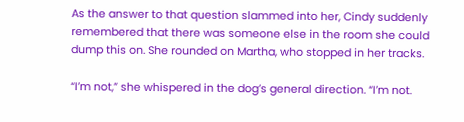As the answer to that question slammed into her, Cindy suddenly remembered that there was someone else in the room she could dump this on. She rounded on Martha, who stopped in her tracks.

“I’m not,” she whispered in the dog’s general direction. “I’m not.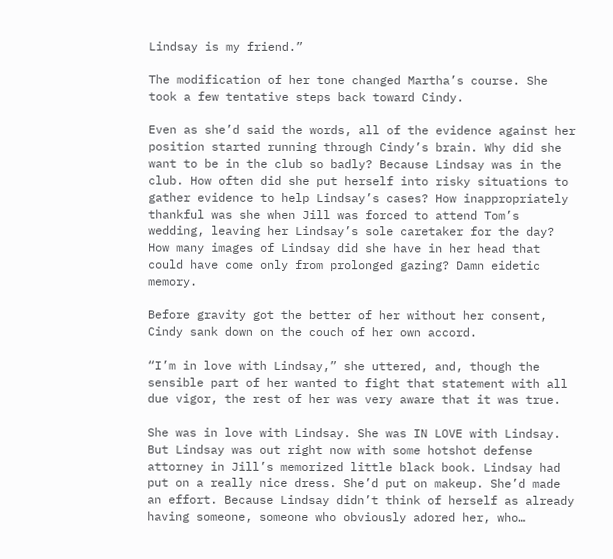Lindsay is my friend.”

The modification of her tone changed Martha’s course. She took a few tentative steps back toward Cindy.

Even as she’d said the words, all of the evidence against her position started running through Cindy’s brain. Why did she want to be in the club so badly? Because Lindsay was in the club. How often did she put herself into risky situations to gather evidence to help Lindsay’s cases? How inappropriately thankful was she when Jill was forced to attend Tom’s wedding, leaving her Lindsay’s sole caretaker for the day? How many images of Lindsay did she have in her head that could have come only from prolonged gazing? Damn eidetic memory.

Before gravity got the better of her without her consent, Cindy sank down on the couch of her own accord.

“I’m in love with Lindsay,” she uttered, and, though the sensible part of her wanted to fight that statement with all due vigor, the rest of her was very aware that it was true.

She was in love with Lindsay. She was IN LOVE with Lindsay. But Lindsay was out right now with some hotshot defense attorney in Jill’s memorized little black book. Lindsay had put on a really nice dress. She’d put on makeup. She’d made an effort. Because Lindsay didn’t think of herself as already having someone, someone who obviously adored her, who…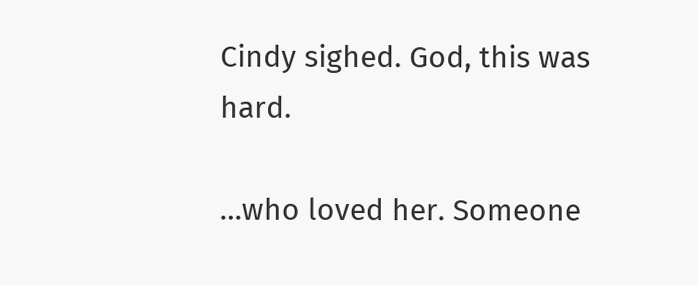Cindy sighed. God, this was hard.

…who loved her. Someone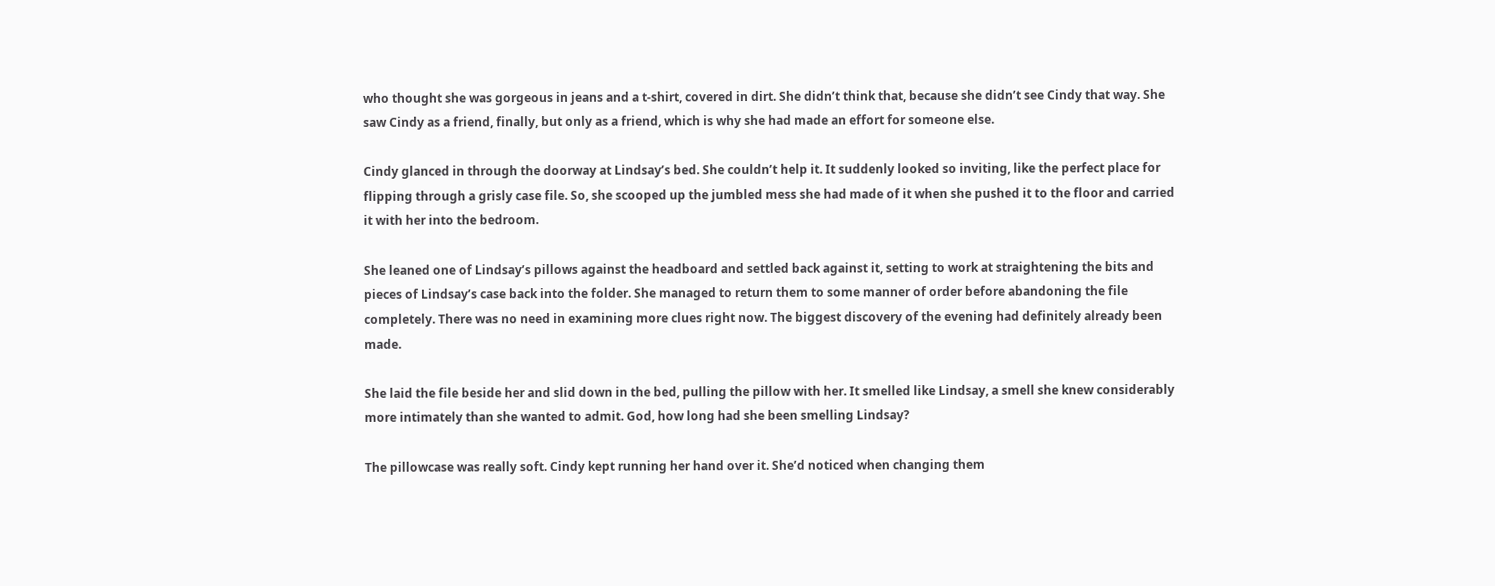who thought she was gorgeous in jeans and a t-shirt, covered in dirt. She didn’t think that, because she didn’t see Cindy that way. She saw Cindy as a friend, finally, but only as a friend, which is why she had made an effort for someone else.

Cindy glanced in through the doorway at Lindsay’s bed. She couldn’t help it. It suddenly looked so inviting, like the perfect place for flipping through a grisly case file. So, she scooped up the jumbled mess she had made of it when she pushed it to the floor and carried it with her into the bedroom.

She leaned one of Lindsay’s pillows against the headboard and settled back against it, setting to work at straightening the bits and pieces of Lindsay’s case back into the folder. She managed to return them to some manner of order before abandoning the file completely. There was no need in examining more clues right now. The biggest discovery of the evening had definitely already been made.

She laid the file beside her and slid down in the bed, pulling the pillow with her. It smelled like Lindsay, a smell she knew considerably more intimately than she wanted to admit. God, how long had she been smelling Lindsay?

The pillowcase was really soft. Cindy kept running her hand over it. She’d noticed when changing them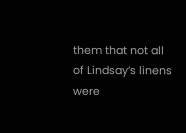them that not all of Lindsay’s linens were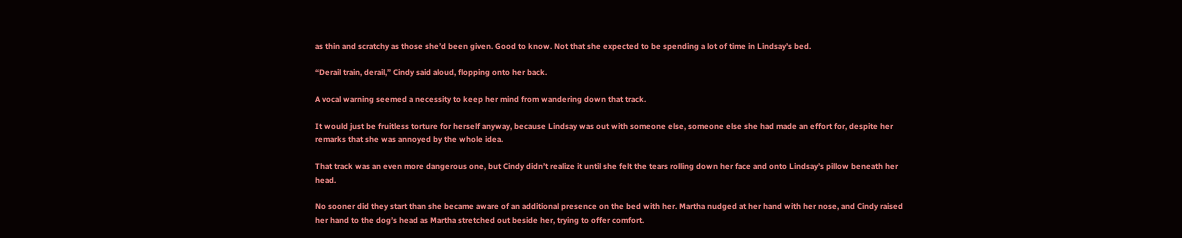as thin and scratchy as those she’d been given. Good to know. Not that she expected to be spending a lot of time in Lindsay’s bed.

“Derail train, derail,” Cindy said aloud, flopping onto her back.

A vocal warning seemed a necessity to keep her mind from wandering down that track.

It would just be fruitless torture for herself anyway, because Lindsay was out with someone else, someone else she had made an effort for, despite her remarks that she was annoyed by the whole idea.

That track was an even more dangerous one, but Cindy didn’t realize it until she felt the tears rolling down her face and onto Lindsay’s pillow beneath her head.

No sooner did they start than she became aware of an additional presence on the bed with her. Martha nudged at her hand with her nose, and Cindy raised her hand to the dog’s head as Martha stretched out beside her, trying to offer comfort.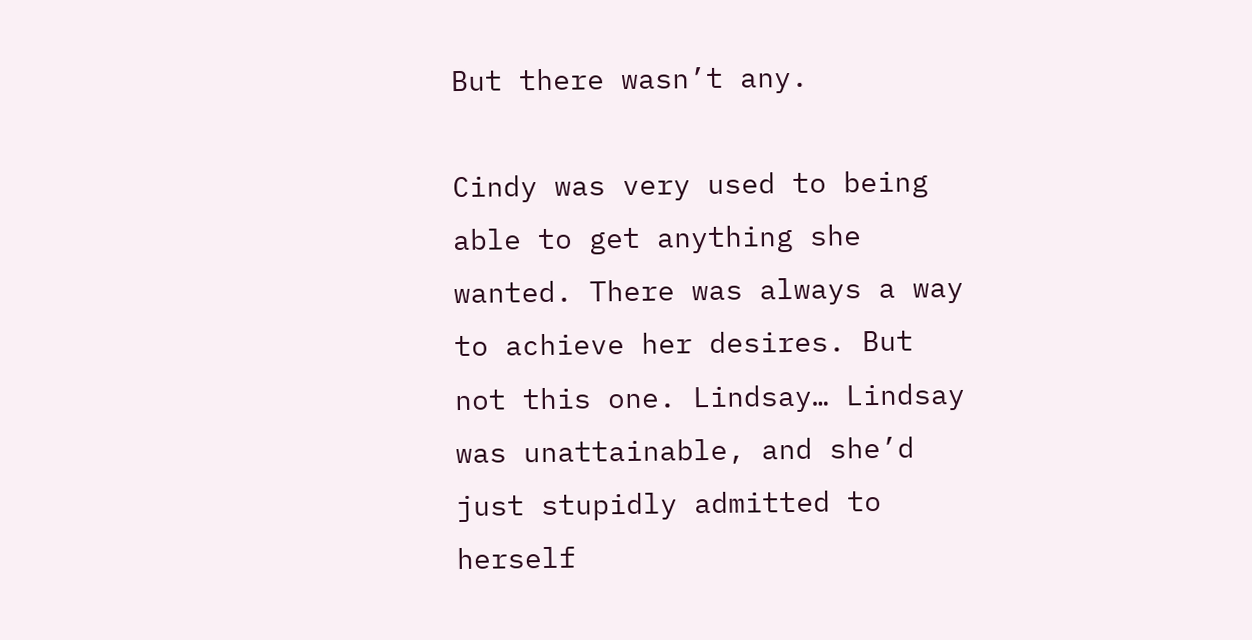But there wasn’t any.

Cindy was very used to being able to get anything she wanted. There was always a way to achieve her desires. But not this one. Lindsay… Lindsay was unattainable, and she’d just stupidly admitted to herself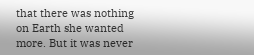that there was nothing on Earth she wanted more. But it was never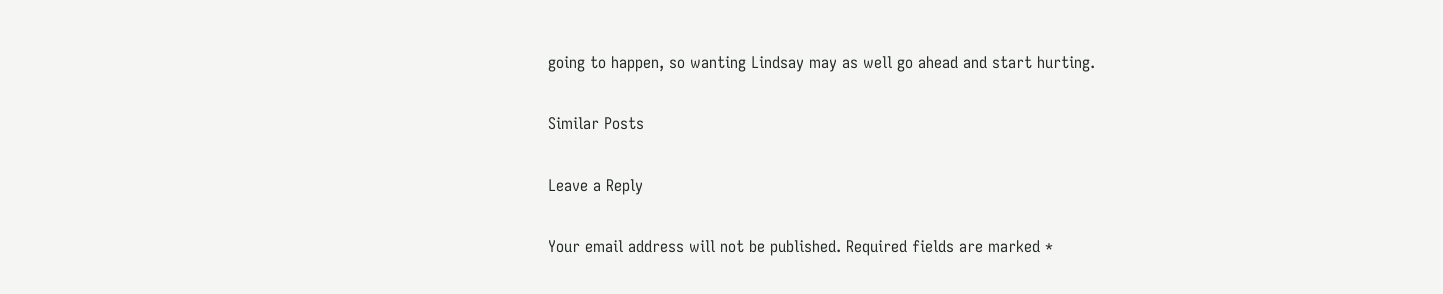going to happen, so wanting Lindsay may as well go ahead and start hurting.

Similar Posts

Leave a Reply

Your email address will not be published. Required fields are marked *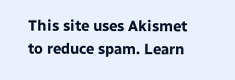This site uses Akismet to reduce spam. Learn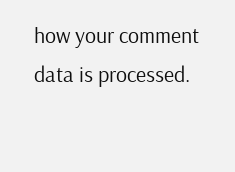how your comment data is processed.